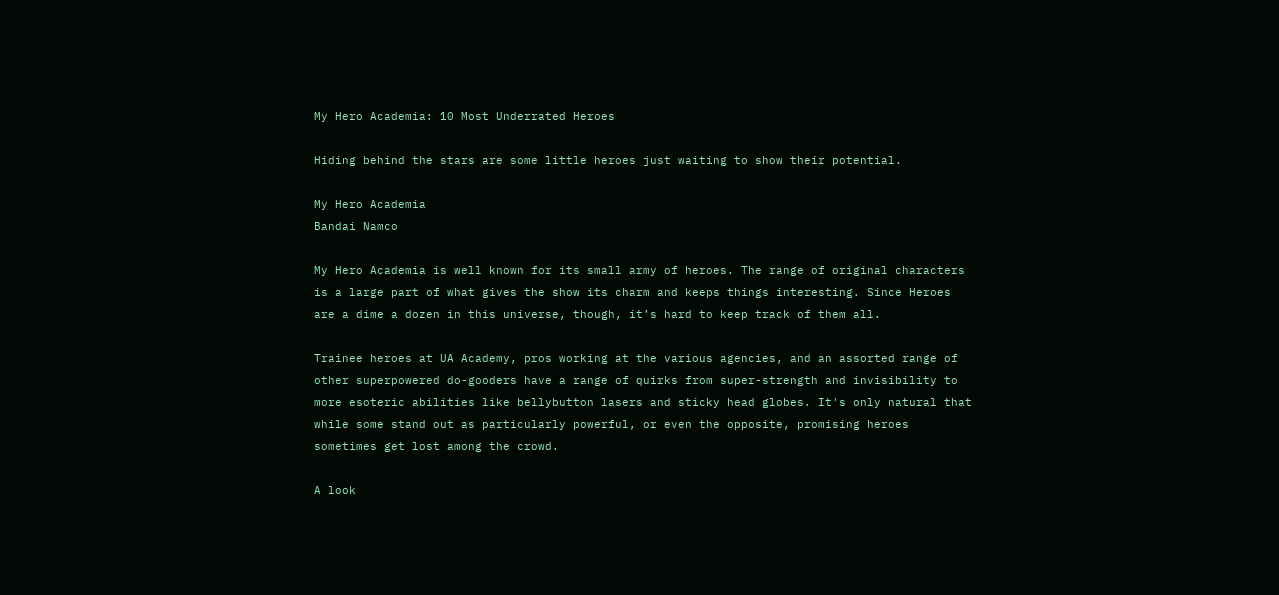My Hero Academia: 10 Most Underrated Heroes

Hiding behind the stars are some little heroes just waiting to show their potential.

My Hero Academia
Bandai Namco

My Hero Academia is well known for its small army of heroes. The range of original characters is a large part of what gives the show its charm and keeps things interesting. Since Heroes are a dime a dozen in this universe, though, it’s hard to keep track of them all.

Trainee heroes at UA Academy, pros working at the various agencies, and an assorted range of other superpowered do-gooders have a range of quirks from super-strength and invisibility to more esoteric abilities like bellybutton lasers and sticky head globes. It's only natural that while some stand out as particularly powerful, or even the opposite, promising heroes sometimes get lost among the crowd.

A look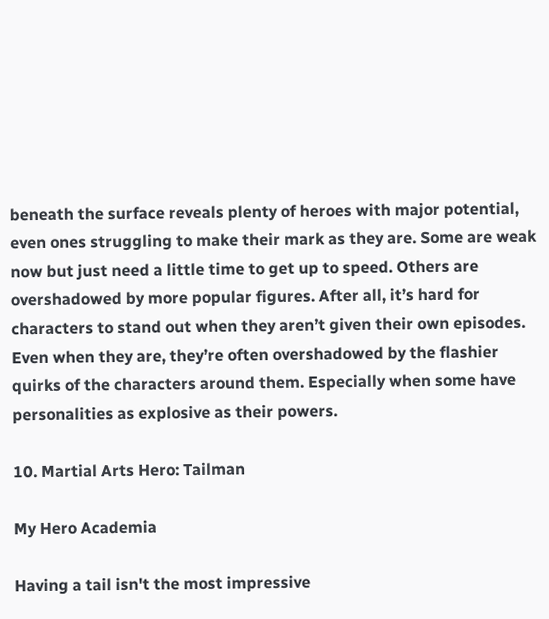beneath the surface reveals plenty of heroes with major potential, even ones struggling to make their mark as they are. Some are weak now but just need a little time to get up to speed. Others are overshadowed by more popular figures. After all, it’s hard for characters to stand out when they aren’t given their own episodes. Even when they are, they’re often overshadowed by the flashier quirks of the characters around them. Especially when some have personalities as explosive as their powers.

10. Martial Arts Hero: Tailman

My Hero Academia

Having a tail isn't the most impressive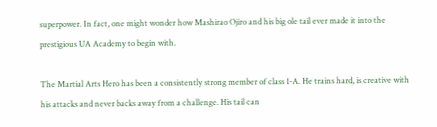superpower. In fact, one might wonder how Mashirao Ojiro and his big ole tail ever made it into the prestigious UA Academy to begin with.

The Martial Arts Hero has been a consistently strong member of class 1-A. He trains hard, is creative with his attacks and never backs away from a challenge. His tail can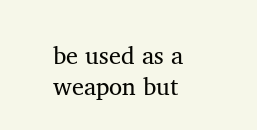be used as a weapon but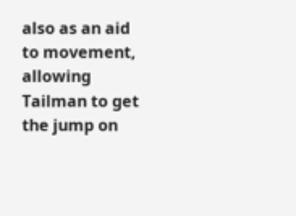also as an aid to movement, allowing Tailman to get the jump on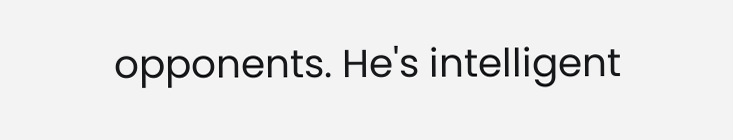opponents. He's intelligent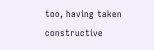too, having taken constructive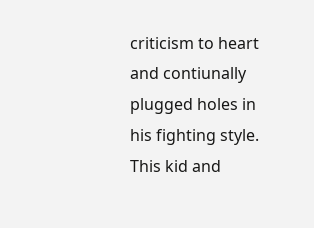criticism to heart and contiunally plugged holes in his fighting style. This kid and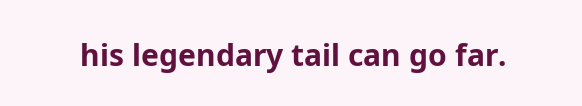his legendary tail can go far.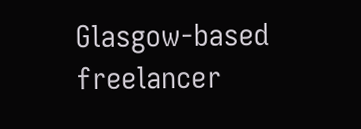Glasgow-based freelancer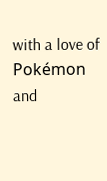with a love of Pokémon and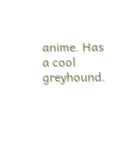anime. Has a cool greyhound.